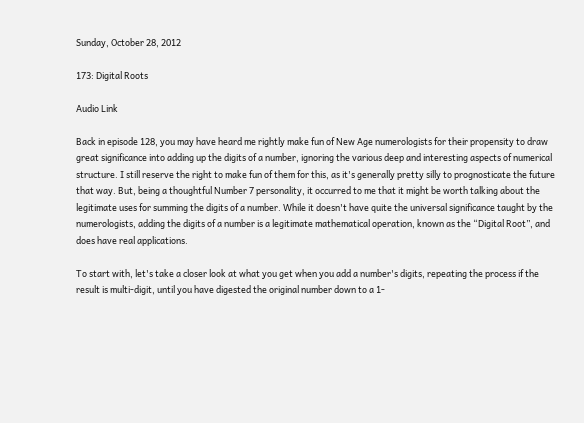Sunday, October 28, 2012

173: Digital Roots

Audio Link

Back in episode 128, you may have heard me rightly make fun of New Age numerologists for their propensity to draw great significance into adding up the digits of a number, ignoring the various deep and interesting aspects of numerical structure. I still reserve the right to make fun of them for this, as it's generally pretty silly to prognosticate the future that way. But, being a thoughtful Number 7 personality, it occurred to me that it might be worth talking about the legitimate uses for summing the digits of a number. While it doesn't have quite the universal significance taught by the numerologists, adding the digits of a number is a legitimate mathematical operation, known as the “Digital Root”, and does have real applications.

To start with, let's take a closer look at what you get when you add a number's digits, repeating the process if the result is multi-digit, until you have digested the original number down to a 1-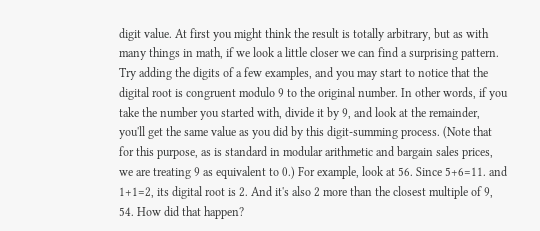digit value. At first you might think the result is totally arbitrary, but as with many things in math, if we look a little closer we can find a surprising pattern. Try adding the digits of a few examples, and you may start to notice that the digital root is congruent modulo 9 to the original number. In other words, if you take the number you started with, divide it by 9, and look at the remainder, you'll get the same value as you did by this digit-summing process. (Note that for this purpose, as is standard in modular arithmetic and bargain sales prices, we are treating 9 as equivalent to 0.) For example, look at 56. Since 5+6=11. and 1+1=2, its digital root is 2. And it's also 2 more than the closest multiple of 9, 54. How did that happen?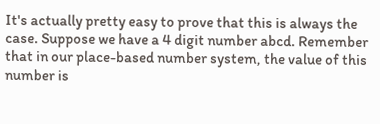It's actually pretty easy to prove that this is always the case. Suppose we have a 4 digit number abcd. Remember that in our place-based number system, the value of this number is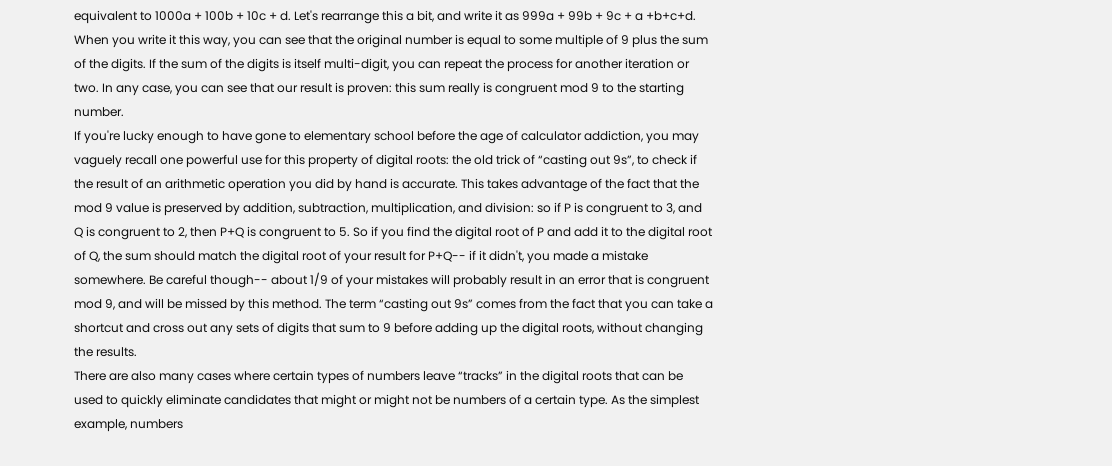equivalent to 1000a + 100b + 10c + d. Let's rearrange this a bit, and write it as 999a + 99b + 9c + a +b+c+d. When you write it this way, you can see that the original number is equal to some multiple of 9 plus the sum of the digits. If the sum of the digits is itself multi-digit, you can repeat the process for another iteration or two. In any case, you can see that our result is proven: this sum really is congruent mod 9 to the starting number.
If you're lucky enough to have gone to elementary school before the age of calculator addiction, you may vaguely recall one powerful use for this property of digital roots: the old trick of “casting out 9s”, to check if the result of an arithmetic operation you did by hand is accurate. This takes advantage of the fact that the mod 9 value is preserved by addition, subtraction, multiplication, and division: so if P is congruent to 3, and Q is congruent to 2, then P+Q is congruent to 5. So if you find the digital root of P and add it to the digital root of Q, the sum should match the digital root of your result for P+Q-- if it didn't, you made a mistake somewhere. Be careful though-- about 1/9 of your mistakes will probably result in an error that is congruent mod 9, and will be missed by this method. The term “casting out 9s” comes from the fact that you can take a shortcut and cross out any sets of digits that sum to 9 before adding up the digital roots, without changing the results.
There are also many cases where certain types of numbers leave “tracks” in the digital roots that can be used to quickly eliminate candidates that might or might not be numbers of a certain type. As the simplest example, numbers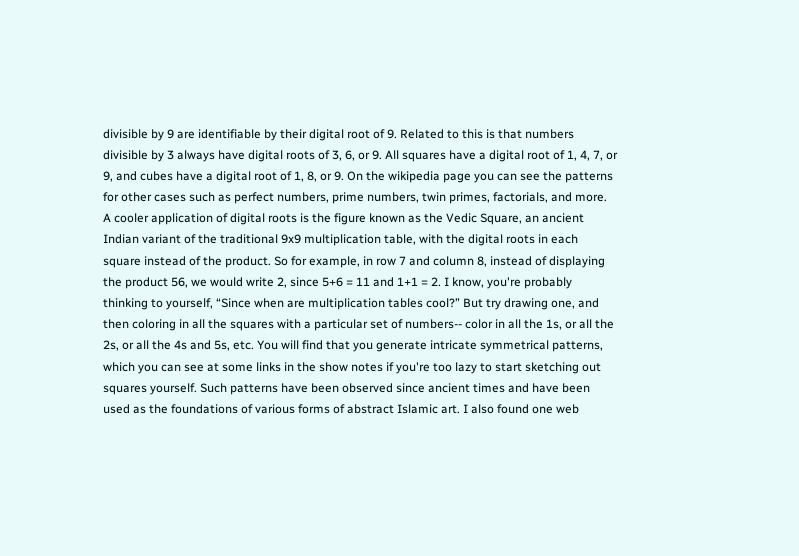divisible by 9 are identifiable by their digital root of 9. Related to this is that numbers divisible by 3 always have digital roots of 3, 6, or 9. All squares have a digital root of 1, 4, 7, or 9, and cubes have a digital root of 1, 8, or 9. On the wikipedia page you can see the patterns for other cases such as perfect numbers, prime numbers, twin primes, factorials, and more.
A cooler application of digital roots is the figure known as the Vedic Square, an ancient Indian variant of the traditional 9x9 multiplication table, with the digital roots in each square instead of the product. So for example, in row 7 and column 8, instead of displaying the product 56, we would write 2, since 5+6 = 11 and 1+1 = 2. I know, you're probably thinking to yourself, “Since when are multiplication tables cool?” But try drawing one, and then coloring in all the squares with a particular set of numbers-- color in all the 1s, or all the 2s, or all the 4s and 5s, etc. You will find that you generate intricate symmetrical patterns, which you can see at some links in the show notes if you're too lazy to start sketching out squares yourself. Such patterns have been observed since ancient times and have been used as the foundations of various forms of abstract Islamic art. I also found one web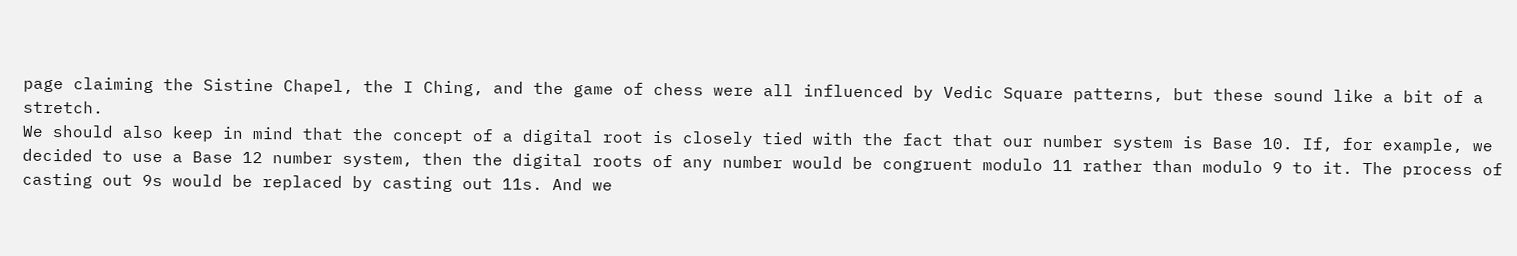page claiming the Sistine Chapel, the I Ching, and the game of chess were all influenced by Vedic Square patterns, but these sound like a bit of a stretch.
We should also keep in mind that the concept of a digital root is closely tied with the fact that our number system is Base 10. If, for example, we decided to use a Base 12 number system, then the digital roots of any number would be congruent modulo 11 rather than modulo 9 to it. The process of casting out 9s would be replaced by casting out 11s. And we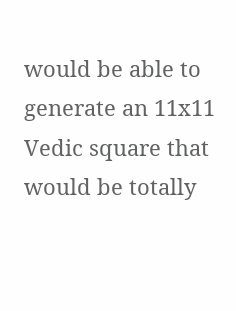would be able to generate an 11x11 Vedic square that would be totally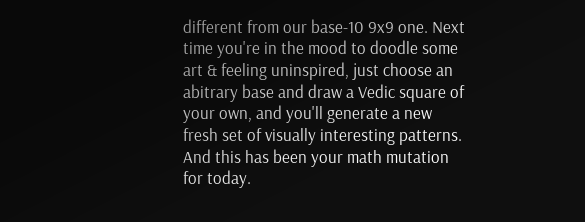different from our base-10 9x9 one. Next time you're in the mood to doodle some art & feeling uninspired, just choose an abitrary base and draw a Vedic square of your own, and you'll generate a new fresh set of visually interesting patterns.
And this has been your math mutation for today.